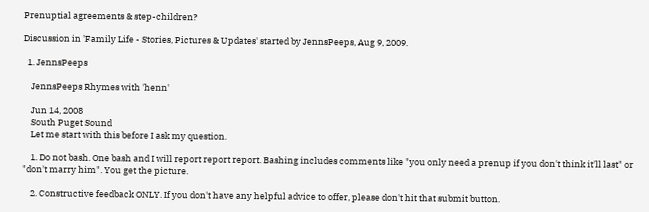Prenuptial agreements & step-children?

Discussion in 'Family Life - Stories, Pictures & Updates' started by JennsPeeps, Aug 9, 2009.

  1. JennsPeeps

    JennsPeeps Rhymes with 'henn'

    Jun 14, 2008
    South Puget Sound
    Let me start with this before I ask my question.

    1. Do not bash. One bash and I will report report report. Bashing includes comments like "you only need a prenup if you don't think it'll last" or "don't marry him". You get the picture.

    2. Constructive feedback ONLY. If you don't have any helpful advice to offer, please don't hit that submit button.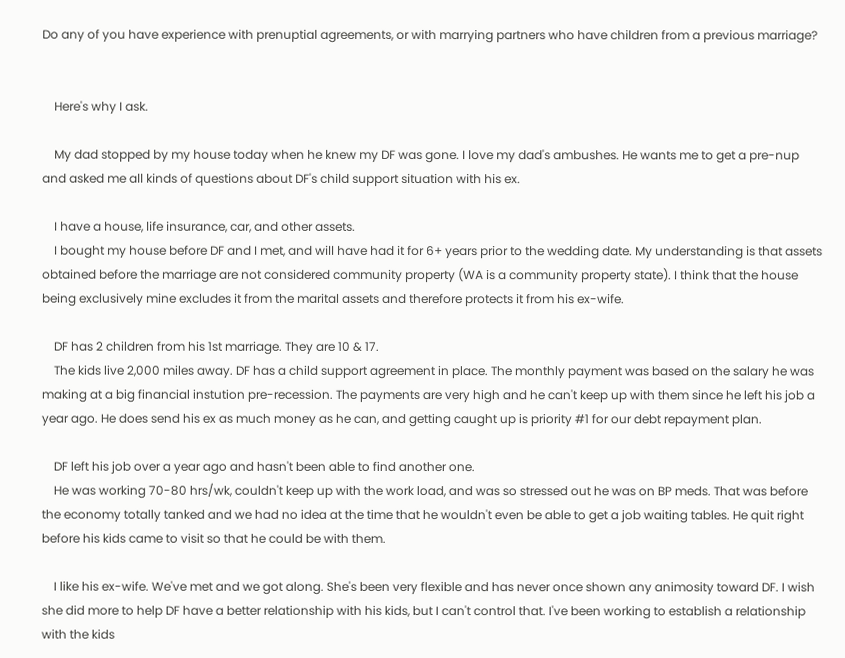Do any of you have experience with prenuptial agreements, or with marrying partners who have children from a previous marriage?


    Here's why I ask.

    My dad stopped by my house today when he knew my DF was gone. I love my dad's ambushes. He wants me to get a pre-nup and asked me all kinds of questions about DF's child support situation with his ex.

    I have a house, life insurance, car, and other assets.
    I bought my house before DF and I met, and will have had it for 6+ years prior to the wedding date. My understanding is that assets obtained before the marriage are not considered community property (WA is a community property state). I think that the house being exclusively mine excludes it from the marital assets and therefore protects it from his ex-wife.

    DF has 2 children from his 1st marriage. They are 10 & 17.
    The kids live 2,000 miles away. DF has a child support agreement in place. The monthly payment was based on the salary he was making at a big financial instution pre-recession. The payments are very high and he can't keep up with them since he left his job a year ago. He does send his ex as much money as he can, and getting caught up is priority #1 for our debt repayment plan.

    DF left his job over a year ago and hasn't been able to find another one.
    He was working 70-80 hrs/wk, couldn't keep up with the work load, and was so stressed out he was on BP meds. That was before the economy totally tanked and we had no idea at the time that he wouldn't even be able to get a job waiting tables. He quit right before his kids came to visit so that he could be with them.

    I like his ex-wife. We've met and we got along. She's been very flexible and has never once shown any animosity toward DF. I wish she did more to help DF have a better relationship with his kids, but I can't control that. I've been working to establish a relationship with the kids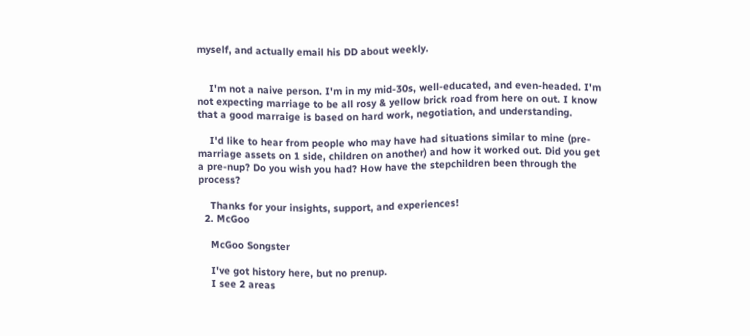myself, and actually email his DD about weekly.


    I'm not a naive person. I'm in my mid-30s, well-educated, and even-headed. I'm not expecting marriage to be all rosy & yellow brick road from here on out. I know that a good marraige is based on hard work, negotiation, and understanding.

    I'd like to hear from people who may have had situations similar to mine (pre-marriage assets on 1 side, children on another) and how it worked out. Did you get a pre-nup? Do you wish you had? How have the stepchildren been through the process?

    Thanks for your insights, support, and experiences!
  2. McGoo

    McGoo Songster

    I've got history here, but no prenup.
    I see 2 areas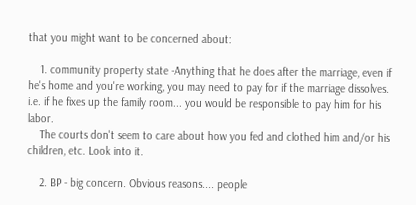that you might want to be concerned about:

    1. community property state -Anything that he does after the marriage, even if he's home and you're working, you may need to pay for if the marriage dissolves. i.e. if he fixes up the family room... you would be responsible to pay him for his labor.
    The courts don't seem to care about how you fed and clothed him and/or his children, etc. Look into it.

    2. BP - big concern. Obvious reasons.... people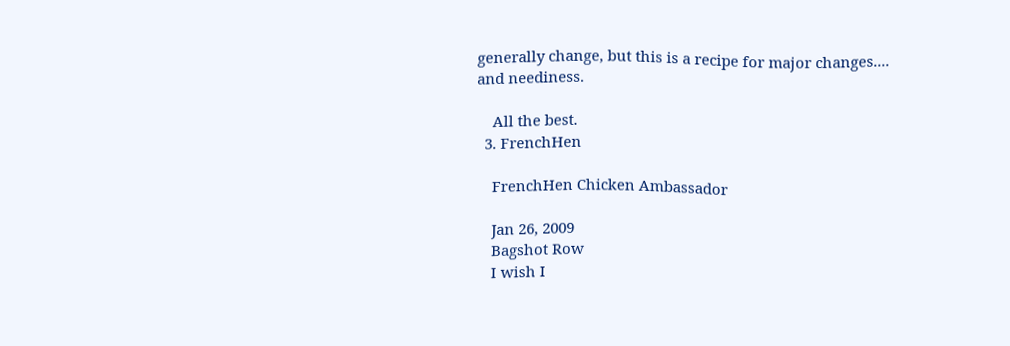generally change, but this is a recipe for major changes.... and neediness.

    All the best.
  3. FrenchHen

    FrenchHen Chicken Ambassador

    Jan 26, 2009
    Bagshot Row
    I wish I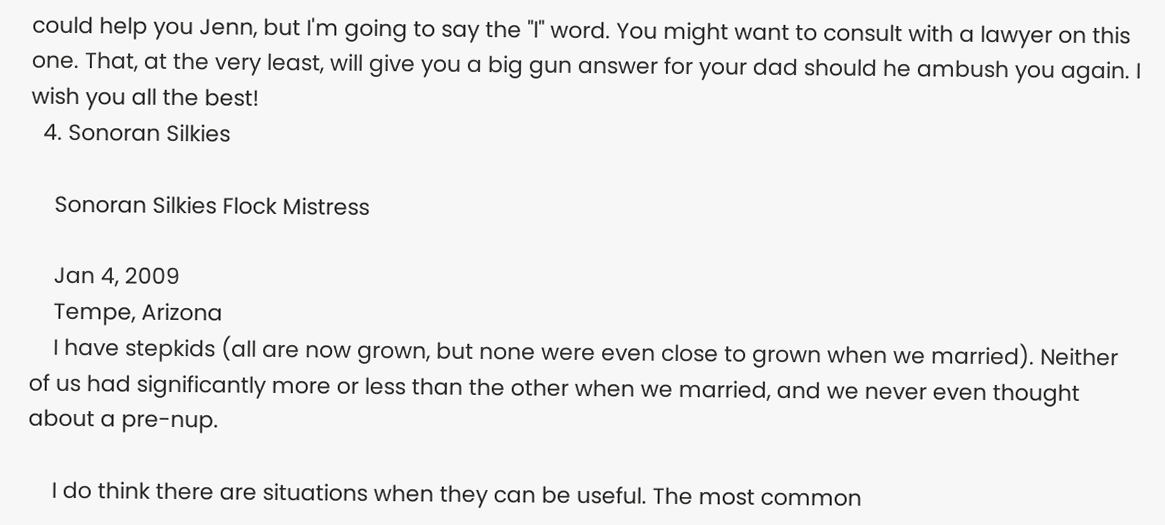could help you Jenn, but I'm going to say the "l" word. You might want to consult with a lawyer on this one. That, at the very least, will give you a big gun answer for your dad should he ambush you again. I wish you all the best!
  4. Sonoran Silkies

    Sonoran Silkies Flock Mistress

    Jan 4, 2009
    Tempe, Arizona
    I have stepkids (all are now grown, but none were even close to grown when we married). Neither of us had significantly more or less than the other when we married, and we never even thought about a pre-nup.

    I do think there are situations when they can be useful. The most common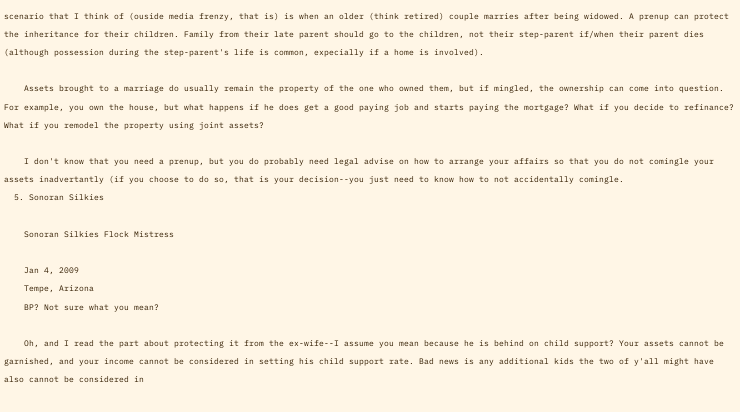scenario that I think of (ouside media frenzy, that is) is when an older (think retired) couple marries after being widowed. A prenup can protect the inheritance for their children. Family from their late parent should go to the children, not their step-parent if/when their parent dies (although possession during the step-parent's life is common, expecially if a home is involved).

    Assets brought to a marriage do usually remain the property of the one who owned them, but if mingled, the ownership can come into question. For example, you own the house, but what happens if he does get a good paying job and starts paying the mortgage? What if you decide to refinance? What if you remodel the property using joint assets?

    I don't know that you need a prenup, but you do probably need legal advise on how to arrange your affairs so that you do not comingle your assets inadvertantly (if you choose to do so, that is your decision--you just need to know how to not accidentally comingle.
  5. Sonoran Silkies

    Sonoran Silkies Flock Mistress

    Jan 4, 2009
    Tempe, Arizona
    BP? Not sure what you mean?

    Oh, and I read the part about protecting it from the ex-wife--I assume you mean because he is behind on child support? Your assets cannot be garnished, and your income cannot be considered in setting his child support rate. Bad news is any additional kids the two of y'all might have also cannot be considered in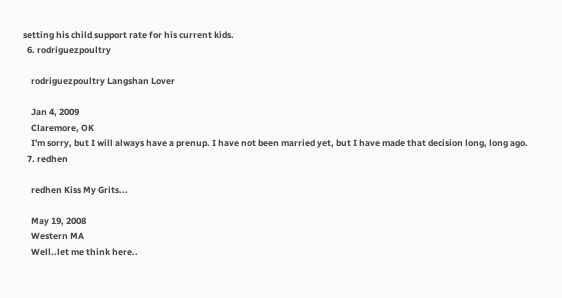setting his child support rate for his current kids.
  6. rodriguezpoultry

    rodriguezpoultry Langshan Lover

    Jan 4, 2009
    Claremore, OK
    I'm sorry, but I will always have a prenup. I have not been married yet, but I have made that decision long, long ago.
  7. redhen

    redhen Kiss My Grits...

    May 19, 2008
    Western MA
    Well..let me think here..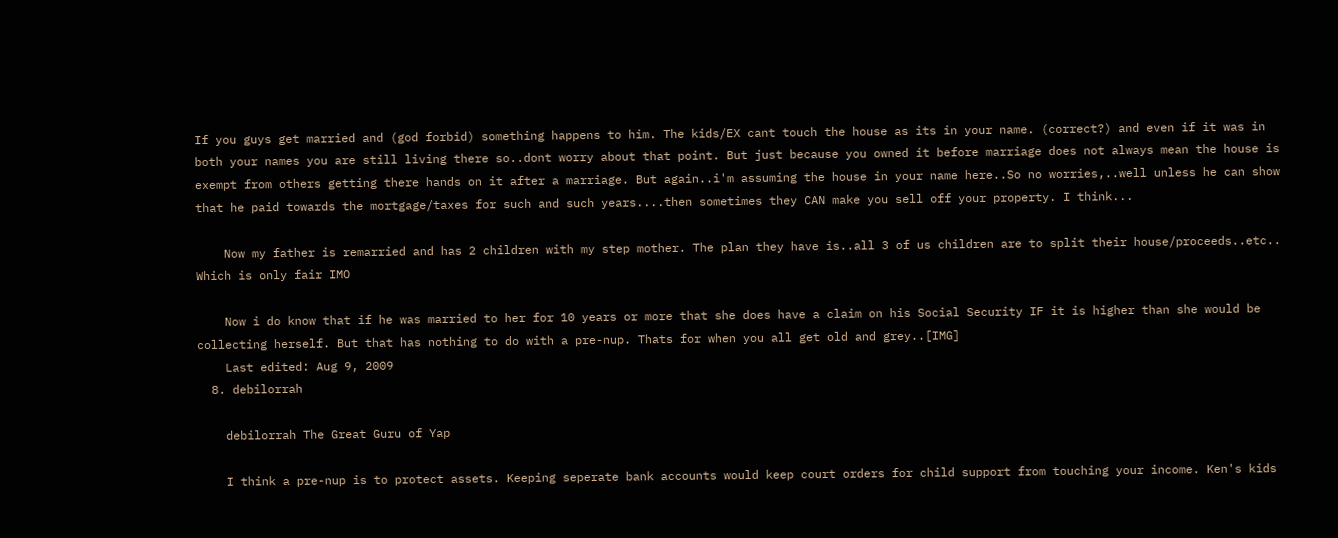If you guys get married and (god forbid) something happens to him. The kids/EX cant touch the house as its in your name. (correct?) and even if it was in both your names you are still living there so..dont worry about that point. But just because you owned it before marriage does not always mean the house is exempt from others getting there hands on it after a marriage. But again..i'm assuming the house in your name here..So no worries,..well unless he can show that he paid towards the mortgage/taxes for such and such years....then sometimes they CAN make you sell off your property. I think...

    Now my father is remarried and has 2 children with my step mother. The plan they have is..all 3 of us children are to split their house/proceeds..etc.. Which is only fair IMO

    Now i do know that if he was married to her for 10 years or more that she does have a claim on his Social Security IF it is higher than she would be collecting herself. But that has nothing to do with a pre-nup. Thats for when you all get old and grey..[IMG]
    Last edited: Aug 9, 2009
  8. debilorrah

    debilorrah The Great Guru of Yap

    I think a pre-nup is to protect assets. Keeping seperate bank accounts would keep court orders for child support from touching your income. Ken's kids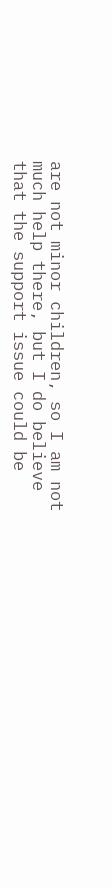are not minor children, so I am not much help there, but I do believe that the support issue could be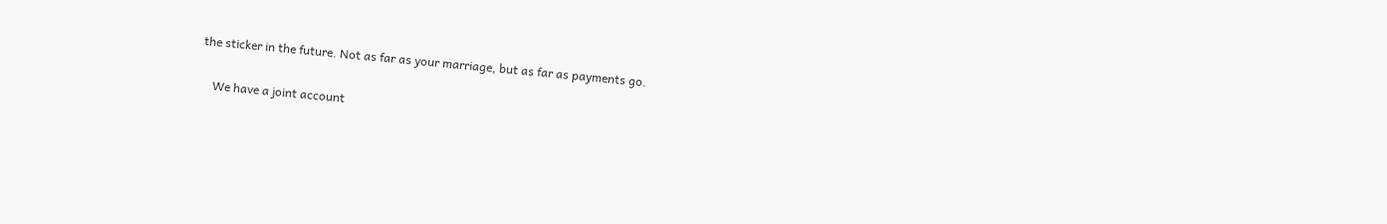the sticker in the future. Not as far as your marriage, but as far as payments go.

    We have a joint account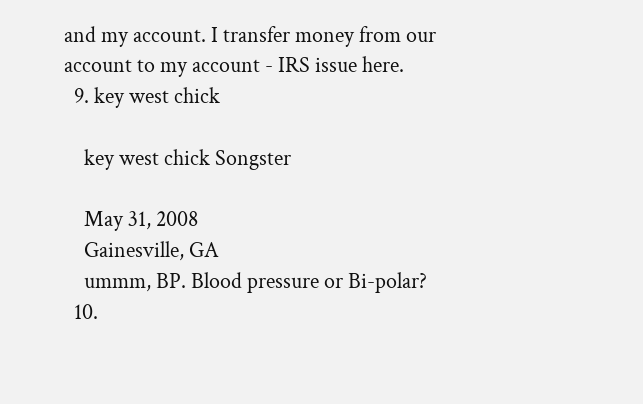and my account. I transfer money from our account to my account - IRS issue here.
  9. key west chick

    key west chick Songster

    May 31, 2008
    Gainesville, GA
    ummm, BP. Blood pressure or Bi-polar?
  10.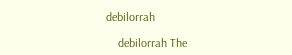debilorrah

    debilorrah The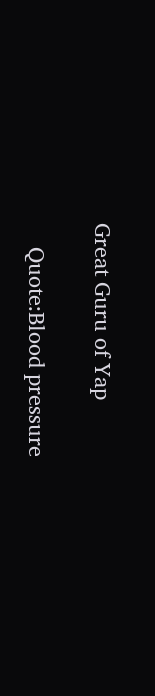Great Guru of Yap

    Quote:Blood pressure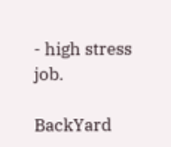- high stress job.

BackYard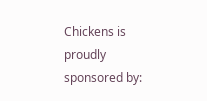Chickens is proudly sponsored by: